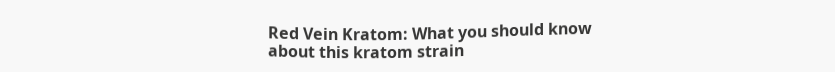Red Vein Kratom: What you should know about this kratom strain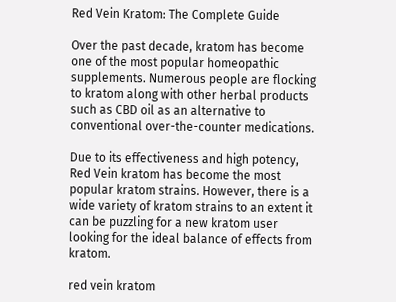Red Vein Kratom: The Complete Guide

Over the past decade, kratom has become one of the most popular homeopathic supplements. Numerous people are flocking to kratom along with other herbal products such as CBD oil as an alternative to conventional over-the-counter medications.

Due to its effectiveness and high potency, Red Vein kratom has become the most popular kratom strains. However, there is a wide variety of kratom strains to an extent it can be puzzling for a new kratom user looking for the ideal balance of effects from kratom.

red vein kratom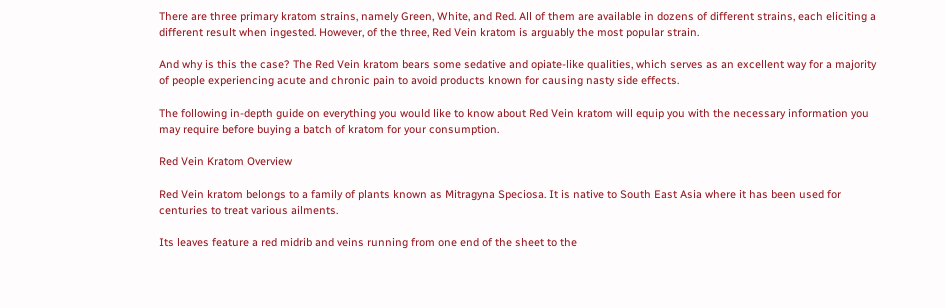There are three primary kratom strains, namely Green, White, and Red. All of them are available in dozens of different strains, each eliciting a different result when ingested. However, of the three, Red Vein kratom is arguably the most popular strain.

And why is this the case? The Red Vein kratom bears some sedative and opiate-like qualities, which serves as an excellent way for a majority of people experiencing acute and chronic pain to avoid products known for causing nasty side effects.

The following in-depth guide on everything you would like to know about Red Vein kratom will equip you with the necessary information you may require before buying a batch of kratom for your consumption.

Red Vein Kratom Overview

Red Vein kratom belongs to a family of plants known as Mitragyna Speciosa. It is native to South East Asia where it has been used for centuries to treat various ailments.

Its leaves feature a red midrib and veins running from one end of the sheet to the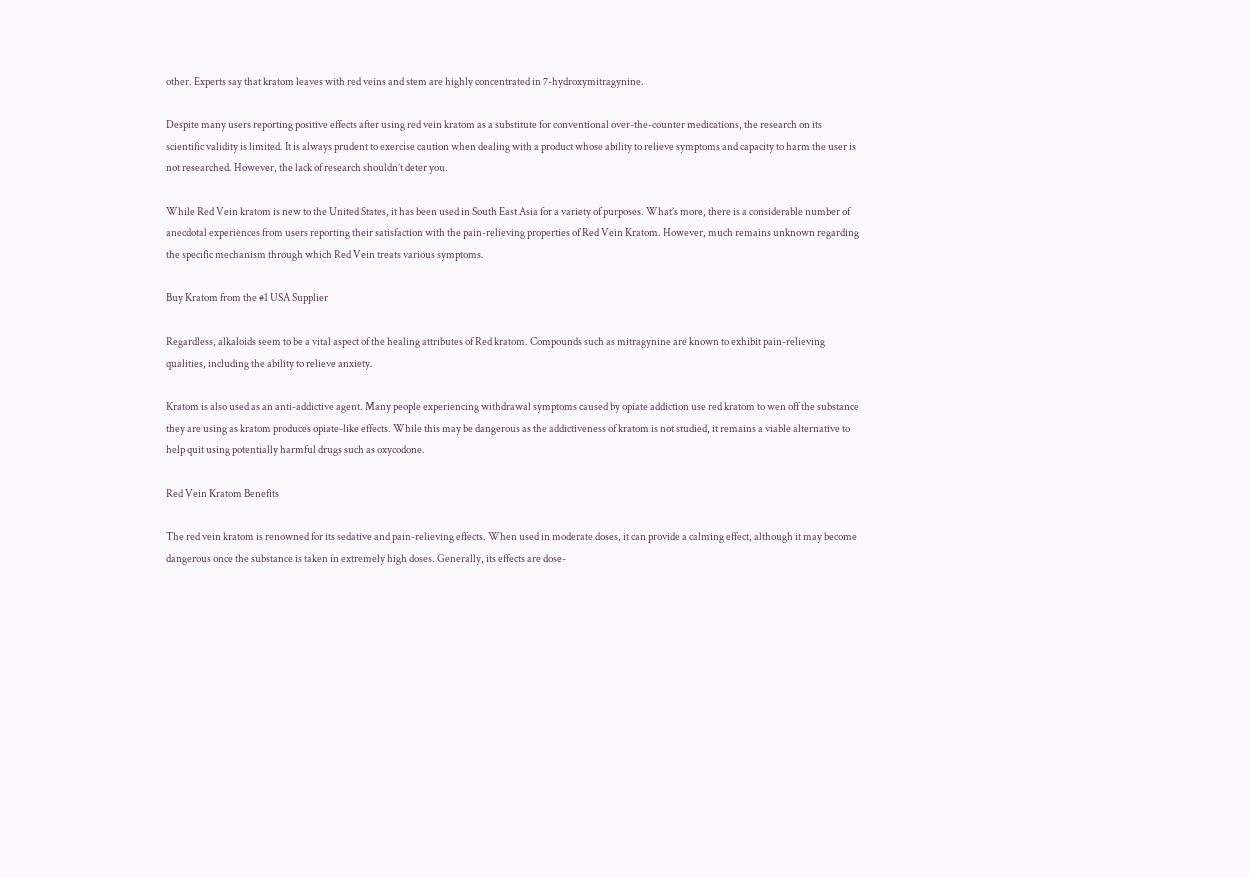other. Experts say that kratom leaves with red veins and stem are highly concentrated in 7-hydroxymitragynine.

Despite many users reporting positive effects after using red vein kratom as a substitute for conventional over-the-counter medications, the research on its scientific validity is limited. It is always prudent to exercise caution when dealing with a product whose ability to relieve symptoms and capacity to harm the user is not researched. However, the lack of research shouldn’t deter you.

While Red Vein kratom is new to the United States, it has been used in South East Asia for a variety of purposes. What’s more, there is a considerable number of anecdotal experiences from users reporting their satisfaction with the pain-relieving properties of Red Vein Kratom. However, much remains unknown regarding the specific mechanism through which Red Vein treats various symptoms.

Buy Kratom from the #1 USA Supplier

Regardless, alkaloids seem to be a vital aspect of the healing attributes of Red kratom. Compounds such as mitragynine are known to exhibit pain-relieving qualities, including the ability to relieve anxiety.

Kratom is also used as an anti-addictive agent. Many people experiencing withdrawal symptoms caused by opiate addiction use red kratom to wen off the substance they are using as kratom produces opiate-like effects. While this may be dangerous as the addictiveness of kratom is not studied, it remains a viable alternative to help quit using potentially harmful drugs such as oxycodone.

Red Vein Kratom Benefits

The red vein kratom is renowned for its sedative and pain-relieving effects. When used in moderate doses, it can provide a calming effect, although it may become dangerous once the substance is taken in extremely high doses. Generally, its effects are dose-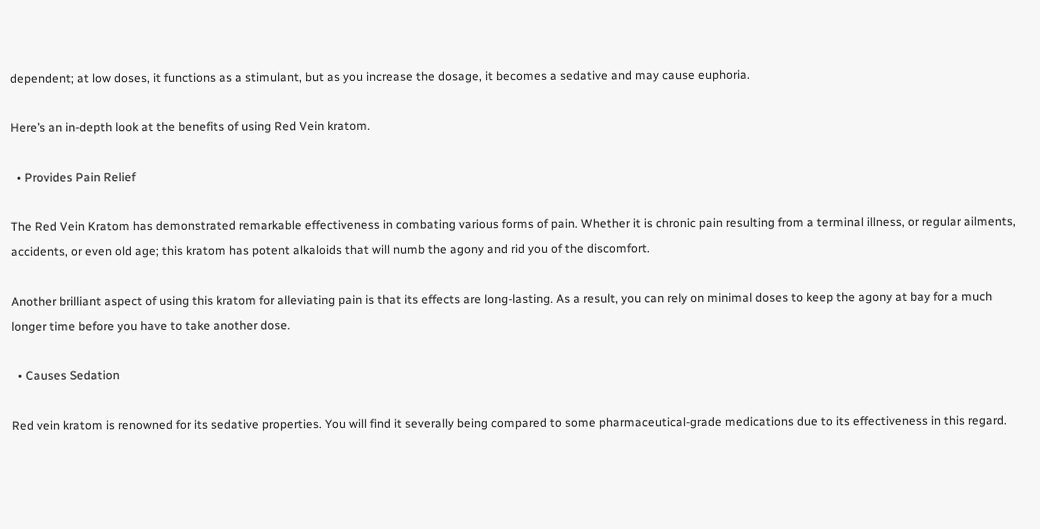dependent; at low doses, it functions as a stimulant, but as you increase the dosage, it becomes a sedative and may cause euphoria.

Here’s an in-depth look at the benefits of using Red Vein kratom.

  • Provides Pain Relief

The Red Vein Kratom has demonstrated remarkable effectiveness in combating various forms of pain. Whether it is chronic pain resulting from a terminal illness, or regular ailments, accidents, or even old age; this kratom has potent alkaloids that will numb the agony and rid you of the discomfort.

Another brilliant aspect of using this kratom for alleviating pain is that its effects are long-lasting. As a result, you can rely on minimal doses to keep the agony at bay for a much longer time before you have to take another dose.

  • Causes Sedation

Red vein kratom is renowned for its sedative properties. You will find it severally being compared to some pharmaceutical-grade medications due to its effectiveness in this regard.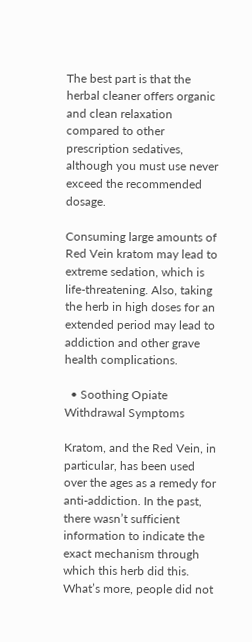The best part is that the herbal cleaner offers organic and clean relaxation compared to other prescription sedatives, although you must use never exceed the recommended dosage.

Consuming large amounts of Red Vein kratom may lead to extreme sedation, which is life-threatening. Also, taking the herb in high doses for an extended period may lead to addiction and other grave health complications.

  • Soothing Opiate Withdrawal Symptoms

Kratom, and the Red Vein, in particular, has been used over the ages as a remedy for anti-addiction. In the past, there wasn’t sufficient information to indicate the exact mechanism through which this herb did this. What’s more, people did not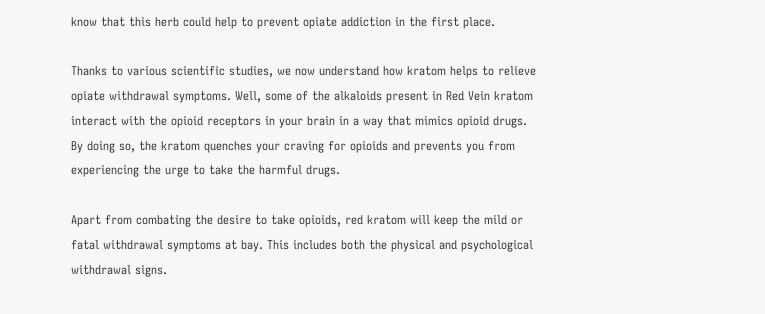know that this herb could help to prevent opiate addiction in the first place.

Thanks to various scientific studies, we now understand how kratom helps to relieve opiate withdrawal symptoms. Well, some of the alkaloids present in Red Vein kratom interact with the opioid receptors in your brain in a way that mimics opioid drugs. By doing so, the kratom quenches your craving for opioids and prevents you from experiencing the urge to take the harmful drugs.

Apart from combating the desire to take opioids, red kratom will keep the mild or fatal withdrawal symptoms at bay. This includes both the physical and psychological withdrawal signs.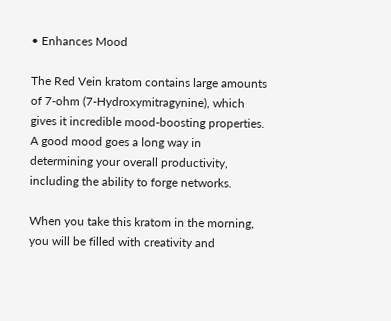• Enhances Mood

The Red Vein kratom contains large amounts of 7-ohm (7-Hydroxymitragynine), which gives it incredible mood-boosting properties. A good mood goes a long way in determining your overall productivity, including the ability to forge networks.

When you take this kratom in the morning, you will be filled with creativity and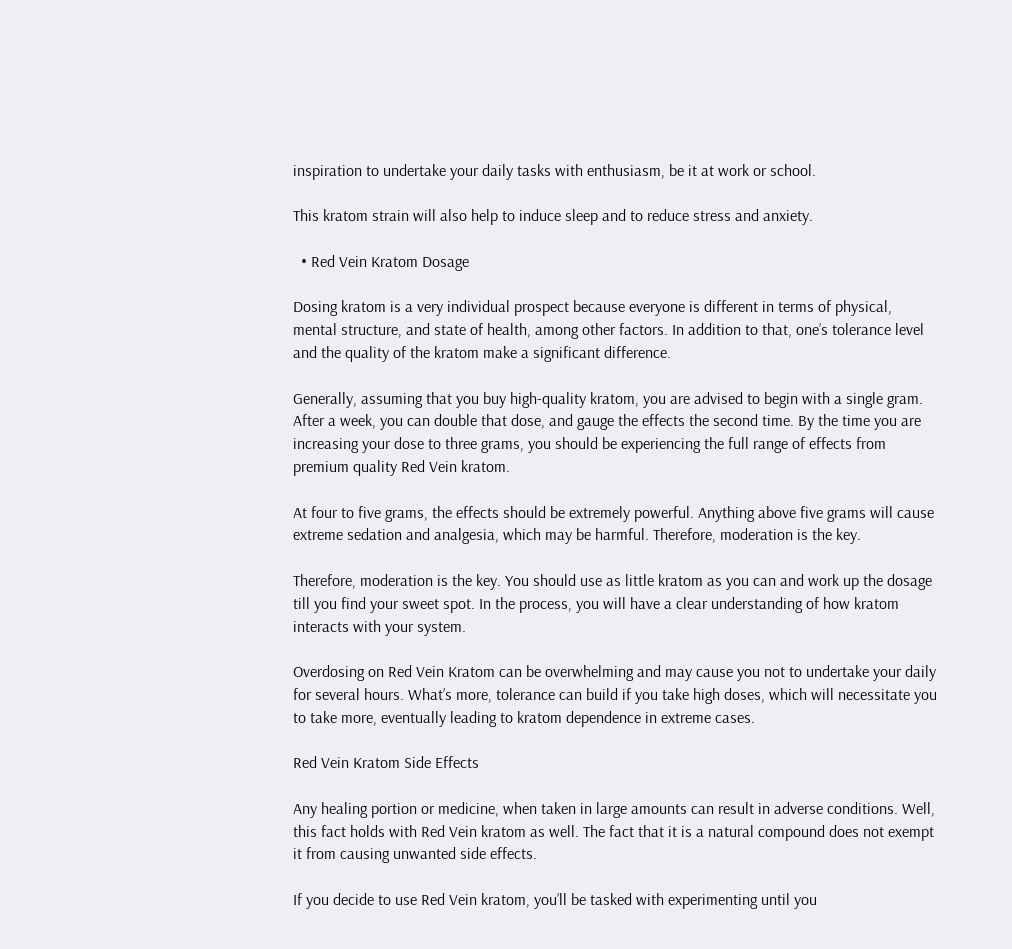inspiration to undertake your daily tasks with enthusiasm, be it at work or school.

This kratom strain will also help to induce sleep and to reduce stress and anxiety.

  • Red Vein Kratom Dosage

Dosing kratom is a very individual prospect because everyone is different in terms of physical, mental structure, and state of health, among other factors. In addition to that, one’s tolerance level and the quality of the kratom make a significant difference.

Generally, assuming that you buy high-quality kratom, you are advised to begin with a single gram. After a week, you can double that dose, and gauge the effects the second time. By the time you are increasing your dose to three grams, you should be experiencing the full range of effects from premium quality Red Vein kratom.

At four to five grams, the effects should be extremely powerful. Anything above five grams will cause extreme sedation and analgesia, which may be harmful. Therefore, moderation is the key.

Therefore, moderation is the key. You should use as little kratom as you can and work up the dosage till you find your sweet spot. In the process, you will have a clear understanding of how kratom interacts with your system.

Overdosing on Red Vein Kratom can be overwhelming and may cause you not to undertake your daily for several hours. What’s more, tolerance can build if you take high doses, which will necessitate you to take more, eventually leading to kratom dependence in extreme cases.

Red Vein Kratom Side Effects

Any healing portion or medicine, when taken in large amounts can result in adverse conditions. Well, this fact holds with Red Vein kratom as well. The fact that it is a natural compound does not exempt it from causing unwanted side effects.

If you decide to use Red Vein kratom, you’ll be tasked with experimenting until you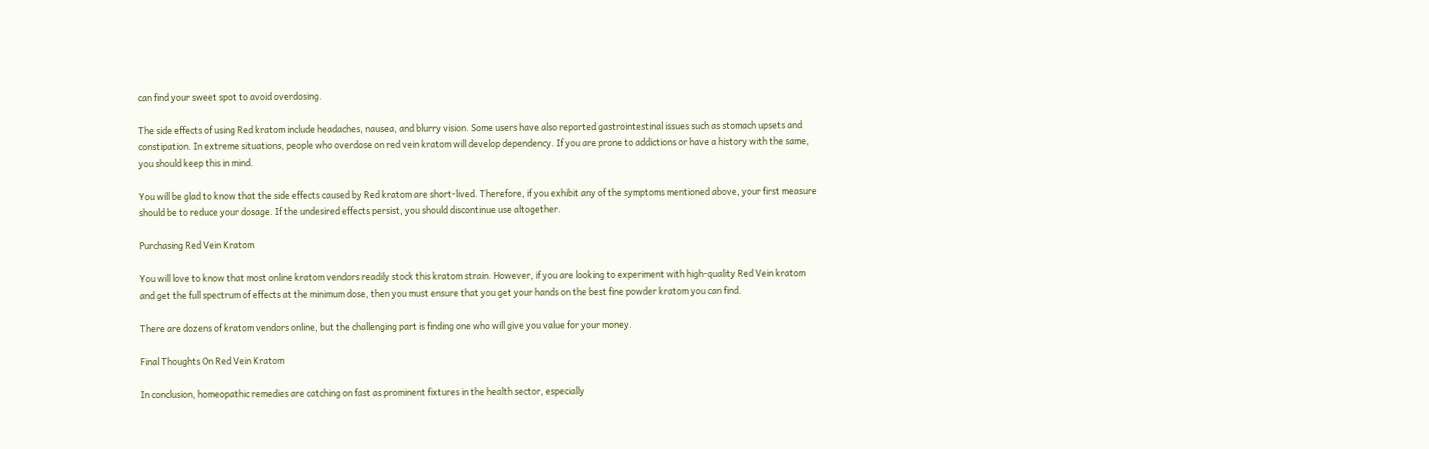can find your sweet spot to avoid overdosing.

The side effects of using Red kratom include headaches, nausea, and blurry vision. Some users have also reported gastrointestinal issues such as stomach upsets and constipation. In extreme situations, people who overdose on red vein kratom will develop dependency. If you are prone to addictions or have a history with the same, you should keep this in mind.

You will be glad to know that the side effects caused by Red kratom are short-lived. Therefore, if you exhibit any of the symptoms mentioned above, your first measure should be to reduce your dosage. If the undesired effects persist, you should discontinue use altogether.

Purchasing Red Vein Kratom

You will love to know that most online kratom vendors readily stock this kratom strain. However, if you are looking to experiment with high-quality Red Vein kratom and get the full spectrum of effects at the minimum dose, then you must ensure that you get your hands on the best fine powder kratom you can find.

There are dozens of kratom vendors online, but the challenging part is finding one who will give you value for your money.

Final Thoughts On Red Vein Kratom

In conclusion, homeopathic remedies are catching on fast as prominent fixtures in the health sector, especially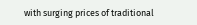with surging prices of traditional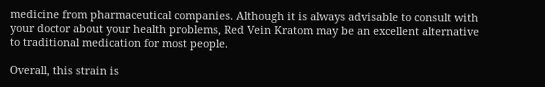medicine from pharmaceutical companies. Although it is always advisable to consult with your doctor about your health problems, Red Vein Kratom may be an excellent alternative to traditional medication for most people.

Overall, this strain is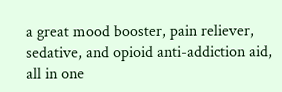a great mood booster, pain reliever, sedative, and opioid anti-addiction aid, all in one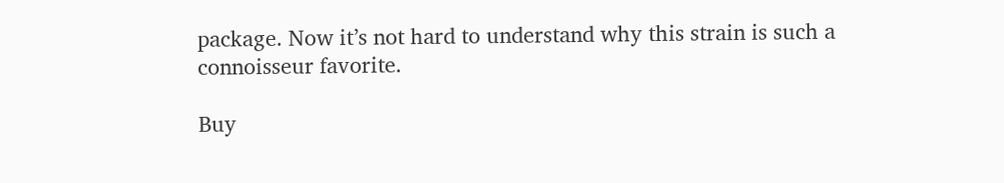package. Now it’s not hard to understand why this strain is such a connoisseur favorite.

Buy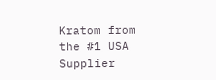Kratom from the #1 USA Supplier